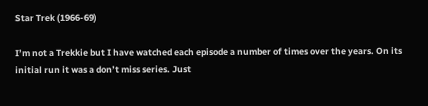Star Trek (1966-69)

I’m not a Trekkie but I have watched each episode a number of times over the years. On its initial run it was a don’t miss series. Just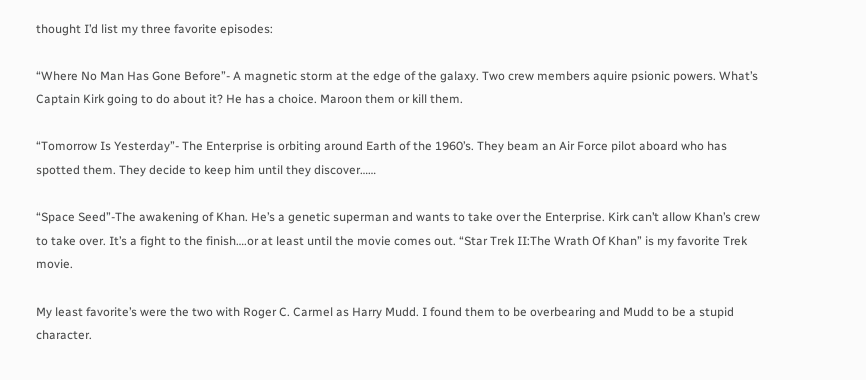thought I’d list my three favorite episodes:

“Where No Man Has Gone Before”- A magnetic storm at the edge of the galaxy. Two crew members aquire psionic powers. What’s Captain Kirk going to do about it? He has a choice. Maroon them or kill them.

“Tomorrow Is Yesterday”- The Enterprise is orbiting around Earth of the 1960’s. They beam an Air Force pilot aboard who has spotted them. They decide to keep him until they discover……

“Space Seed”-The awakening of Khan. He’s a genetic superman and wants to take over the Enterprise. Kirk can’t allow Khan’s crew to take over. It’s a fight to the finish….or at least until the movie comes out. “Star Trek II:The Wrath Of Khan” is my favorite Trek movie.

My least favorite’s were the two with Roger C. Carmel as Harry Mudd. I found them to be overbearing and Mudd to be a stupid character.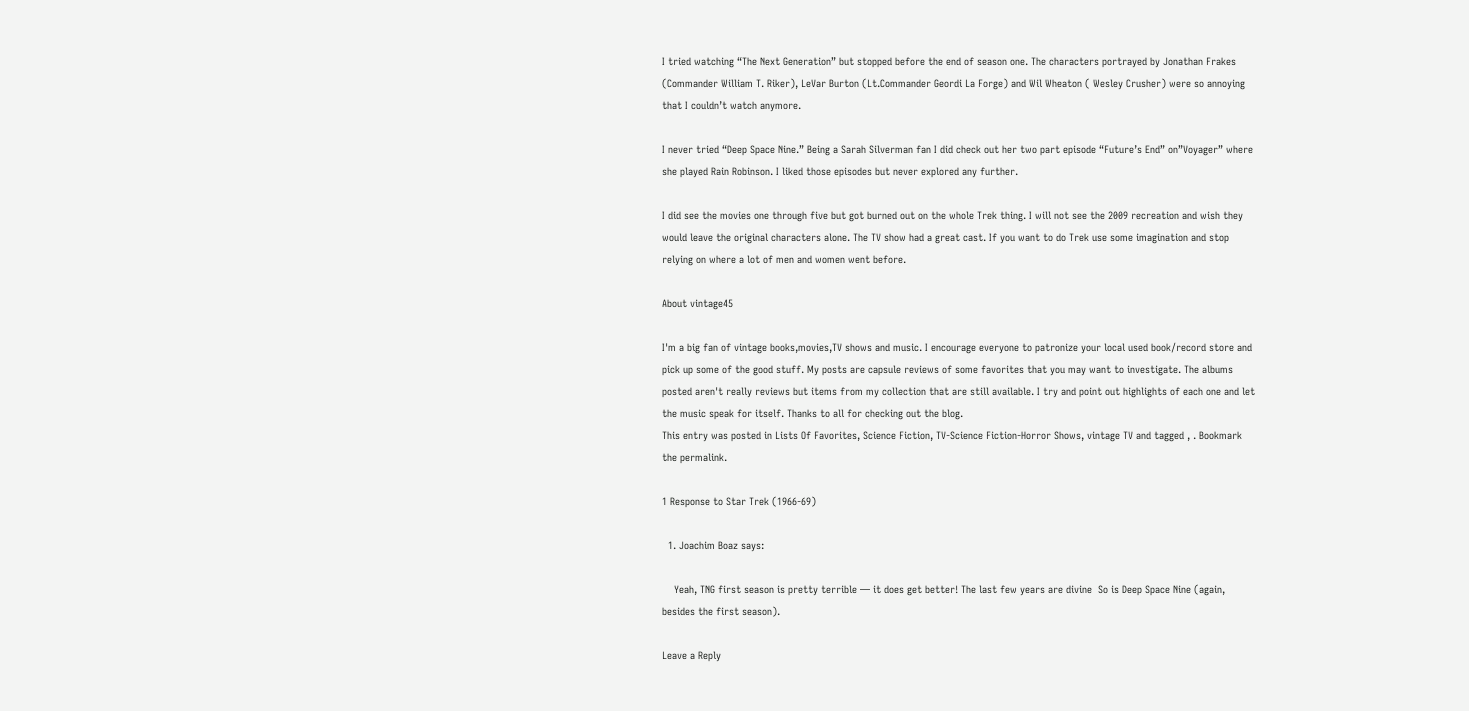I tried watching “The Next Generation” but stopped before the end of season one. The characters portrayed by Jonathan Frakes (Commander William T. Riker), LeVar Burton (Lt.Commander Geordi La Forge) and Wil Wheaton ( Wesley Crusher) were so annoying that I couldn’t watch anymore.

I never tried “Deep Space Nine.” Being a Sarah Silverman fan I did check out her two part episode “Future’s End” on”Voyager” where she played Rain Robinson. I liked those episodes but never explored any further.

I did see the movies one through five but got burned out on the whole Trek thing. I will not see the 2009 recreation and wish they would leave the original characters alone. The TV show had a great cast. If you want to do Trek use some imagination and stop relying on where a lot of men and women went before.

About vintage45

I'm a big fan of vintage books,movies,TV shows and music. I encourage everyone to patronize your local used book/record store and pick up some of the good stuff. My posts are capsule reviews of some favorites that you may want to investigate. The albums posted aren't really reviews but items from my collection that are still available. I try and point out highlights of each one and let the music speak for itself. Thanks to all for checking out the blog.
This entry was posted in Lists Of Favorites, Science Fiction, TV-Science Fiction-Horror Shows, vintage TV and tagged , . Bookmark the permalink.

1 Response to Star Trek (1966-69)

  1. Joachim Boaz says:

    Yeah, TNG first season is pretty terrible — it does get better! The last few years are divine  So is Deep Space Nine (again, besides the first season).

Leave a Reply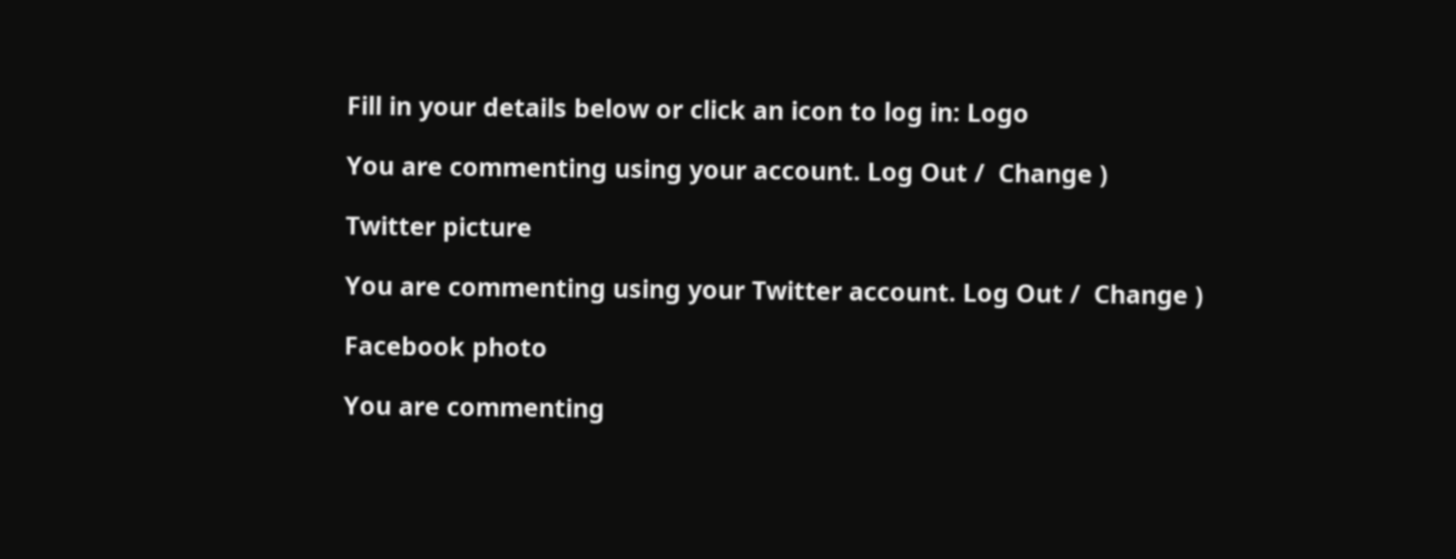Fill in your details below or click an icon to log in: Logo

You are commenting using your account. Log Out /  Change )

Twitter picture

You are commenting using your Twitter account. Log Out /  Change )

Facebook photo

You are commenting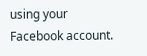using your Facebook account.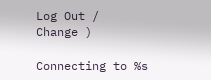Log Out /  Change )

Connecting to %s